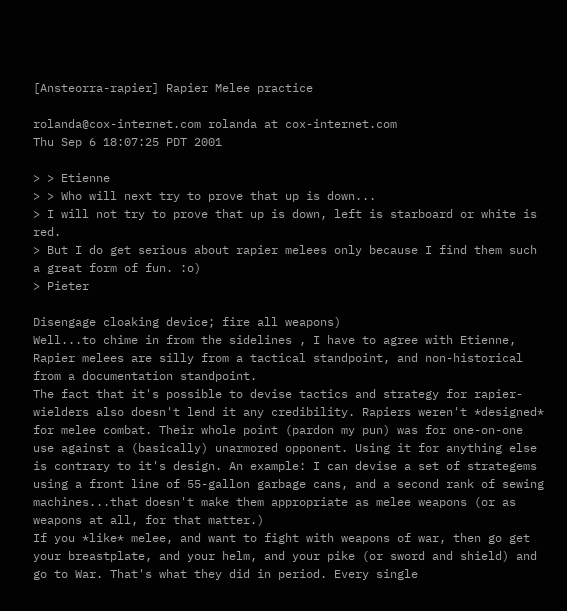[Ansteorra-rapier] Rapier Melee practice

rolanda@cox-internet.com rolanda at cox-internet.com
Thu Sep 6 18:07:25 PDT 2001

> > Etienne
> > Who will next try to prove that up is down...
> I will not try to prove that up is down, left is starboard or white is red.
> But I do get serious about rapier melees only because I find them such a great form of fun. :o)
> Pieter

Disengage cloaking device; fire all weapons)
Well...to chime in from the sidelines , I have to agree with Etienne, Rapier melees are silly from a tactical standpoint, and non-historical from a documentation standpoint.
The fact that it's possible to devise tactics and strategy for rapier-wielders also doesn't lend it any credibility. Rapiers weren't *designed* for melee combat. Their whole point (pardon my pun) was for one-on-one use against a (basically) unarmored opponent. Using it for anything else is contrary to it's design. An example: I can devise a set of strategems using a front line of 55-gallon garbage cans, and a second rank of sewing machines...that doesn't make them appropriate as melee weapons (or as weapons at all, for that matter.)
If you *like* melee, and want to fight with weapons of war, then go get your breastplate, and your helm, and your pike (or sword and shield) and go to War. That's what they did in period. Every single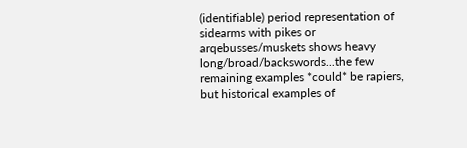(identifiable) period representation of sidearms with pikes or arqebusses/muskets shows heavy long/broad/backswords...the few remaining examples *could* be rapiers, but historical examples of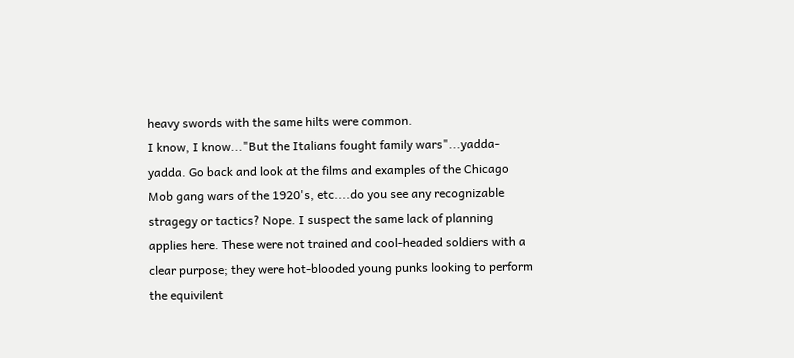heavy swords with the same hilts were common.
I know, I know..."But the Italians fought family wars"...yadda-yadda. Go back and look at the films and examples of the Chicago Mob gang wars of the 1920's, etc....do you see any recognizable stragegy or tactics? Nope. I suspect the same lack of planning applies here. These were not trained and cool-headed soldiers with a clear purpose; they were hot-blooded young punks looking to perform the equivilent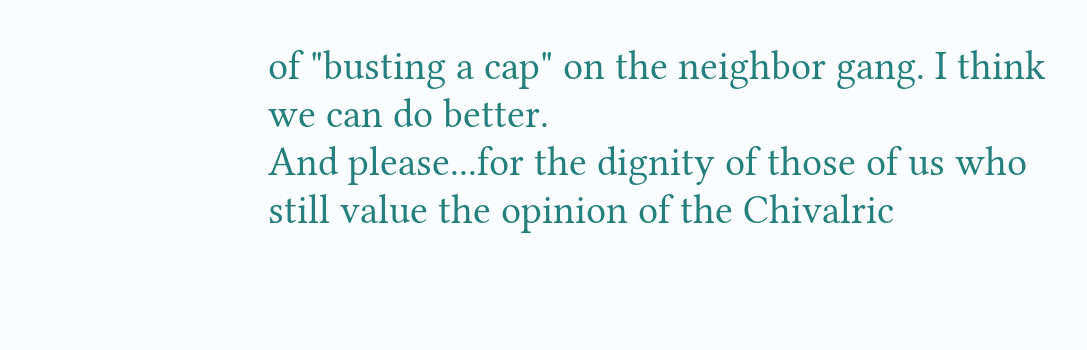of "busting a cap" on the neighbor gang. I think we can do better.
And please...for the dignity of those of us who still value the opinion of the Chivalric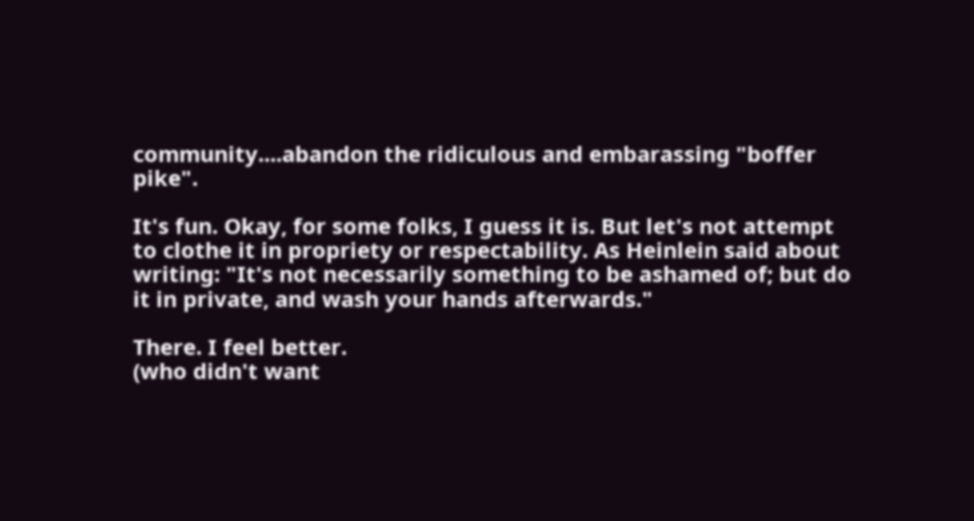community....abandon the ridiculous and embarassing "boffer pike".

It's fun. Okay, for some folks, I guess it is. But let's not attempt to clothe it in propriety or respectability. As Heinlein said about writing: "It's not necessarily something to be ashamed of; but do it in private, and wash your hands afterwards."

There. I feel better.
(who didn't want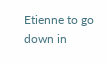Etienne to go down in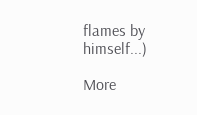flames by himself...)

More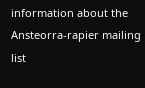information about the Ansteorra-rapier mailing list